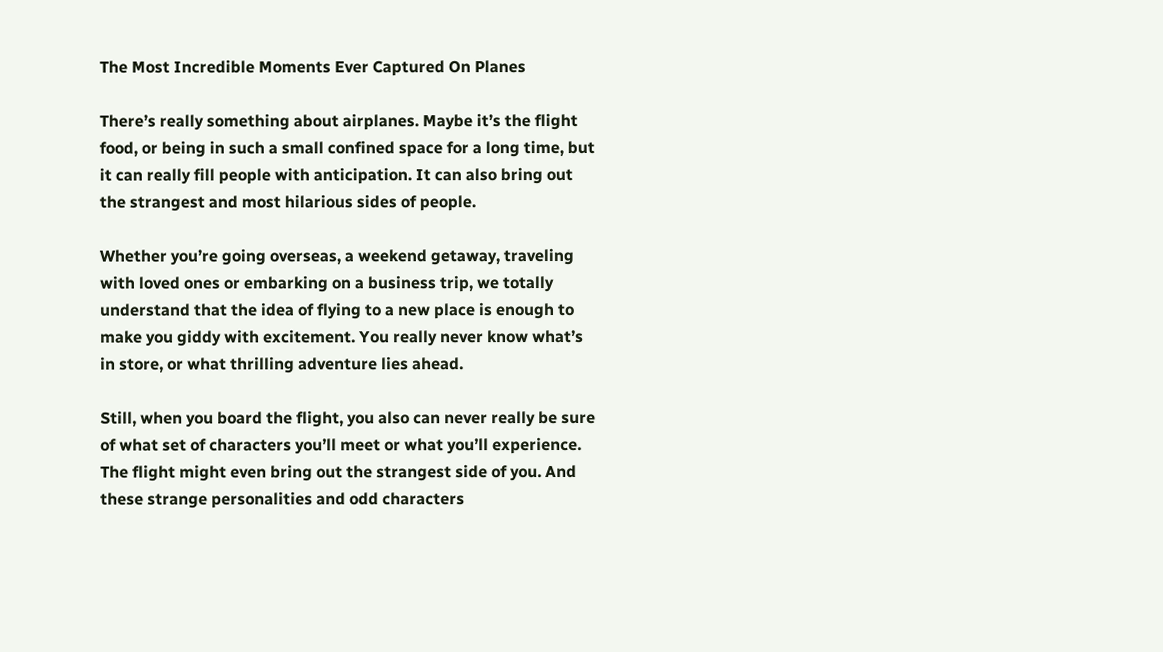The Most Incredible Moments Ever Captured On Planes

There’s really something about airplanes. Maybe it’s the flight food, or being in such a small confined space for a long time, but it can really fill people with anticipation. It can also bring out the strangest and most hilarious sides of people.

Whether you’re going overseas, a weekend getaway, traveling with loved ones or embarking on a business trip, we totally understand that the idea of flying to a new place is enough to make you giddy with excitement. You really never know what’s in store, or what thrilling adventure lies ahead.

Still, when you board the flight, you also can never really be sure of what set of characters you’ll meet or what you’ll experience. The flight might even bring out the strangest side of you. And these strange personalities and odd characters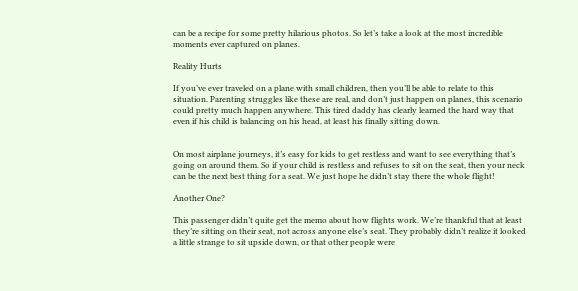can be a recipe for some pretty hilarious photos. So let’s take a look at the most incredible moments ever captured on planes.

Reality Hurts

If you’ve ever traveled on a plane with small children, then you’ll be able to relate to this situation. Parenting struggles like these are real, and don’t just happen on planes, this scenario could pretty much happen anywhere. This tired daddy has clearly learned the hard way that even if his child is balancing on his head, at least his finally sitting down.


On most airplane journeys, it’s easy for kids to get restless and want to see everything that’s going on around them. So if your child is restless and refuses to sit on the seat, then your neck can be the next best thing for a seat. We just hope he didn’t stay there the whole flight!

Another One?

This passenger didn’t quite get the memo about how flights work. We’re thankful that at least they’re sitting on their seat, not across anyone else’s seat. They probably didn’t realize it looked a little strange to sit upside down, or that other people were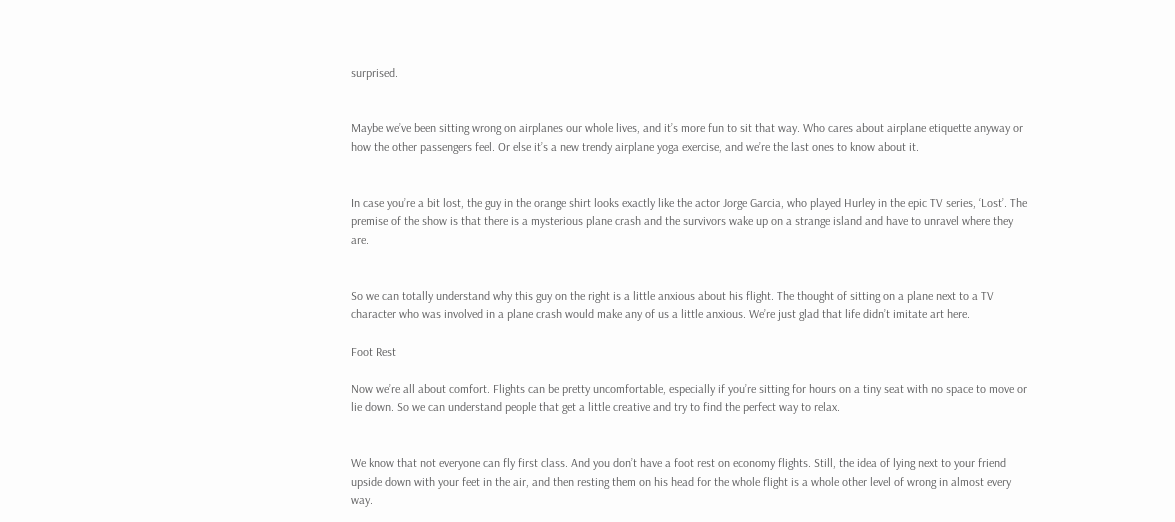surprised.


Maybe we’ve been sitting wrong on airplanes our whole lives, and it’s more fun to sit that way. Who cares about airplane etiquette anyway or how the other passengers feel. Or else it’s a new trendy airplane yoga exercise, and we’re the last ones to know about it.


In case you’re a bit lost, the guy in the orange shirt looks exactly like the actor Jorge Garcia, who played Hurley in the epic TV series, ‘Lost’. The premise of the show is that there is a mysterious plane crash and the survivors wake up on a strange island and have to unravel where they are.


So we can totally understand why this guy on the right is a little anxious about his flight. The thought of sitting on a plane next to a TV character who was involved in a plane crash would make any of us a little anxious. We’re just glad that life didn’t imitate art here.

Foot Rest

Now we’re all about comfort. Flights can be pretty uncomfortable, especially if you’re sitting for hours on a tiny seat with no space to move or lie down. So we can understand people that get a little creative and try to find the perfect way to relax.


We know that not everyone can fly first class. And you don’t have a foot rest on economy flights. Still, the idea of lying next to your friend upside down with your feet in the air, and then resting them on his head for the whole flight is a whole other level of wrong in almost every way.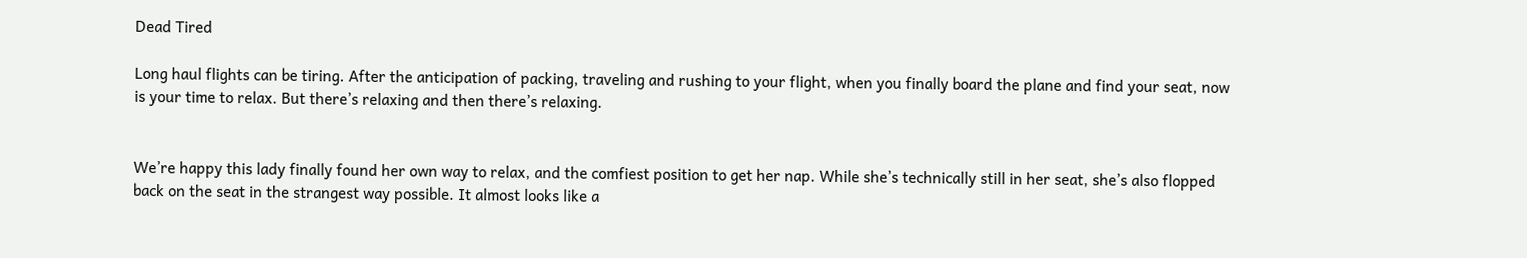Dead Tired

Long haul flights can be tiring. After the anticipation of packing, traveling and rushing to your flight, when you finally board the plane and find your seat, now is your time to relax. But there’s relaxing and then there’s relaxing.


We’re happy this lady finally found her own way to relax, and the comfiest position to get her nap. While she’s technically still in her seat, she’s also flopped back on the seat in the strangest way possible. It almost looks like a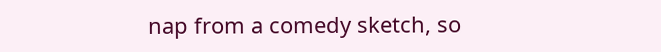nap from a comedy sketch, so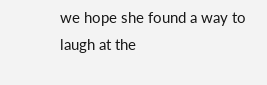we hope she found a way to laugh at the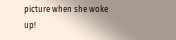picture when she woke up!